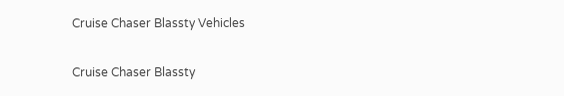Cruise Chaser Blassty Vehicles

Cruise Chaser Blassty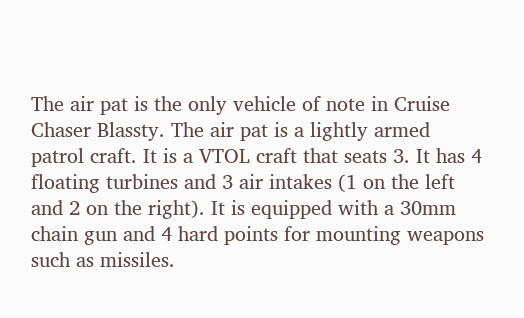The air pat is the only vehicle of note in Cruise Chaser Blassty. The air pat is a lightly armed patrol craft. It is a VTOL craft that seats 3. It has 4 floating turbines and 3 air intakes (1 on the left and 2 on the right). It is equipped with a 30mm chain gun and 4 hard points for mounting weapons such as missiles.